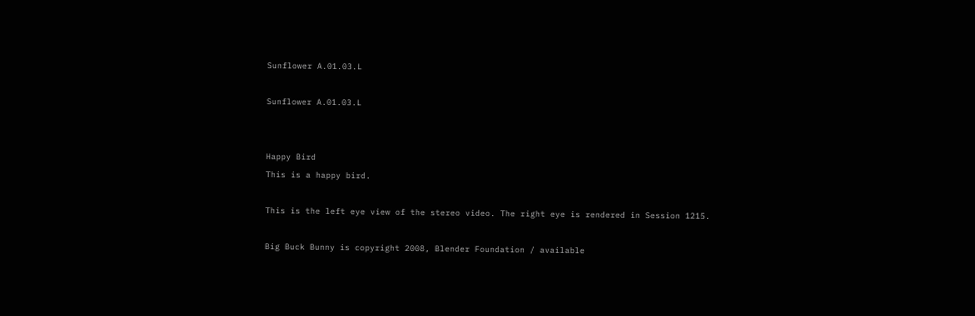Sunflower A.01.03.L

Sunflower A.01.03.L


Happy Bird
This is a happy bird.

This is the left eye view of the stereo video. The right eye is rendered in Session 1215.

Big Buck Bunny is copyright 2008, Blender Foundation / available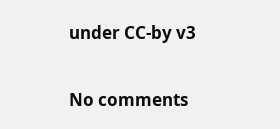under CC-by v3

No comments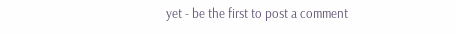yet - be the first to post a comment